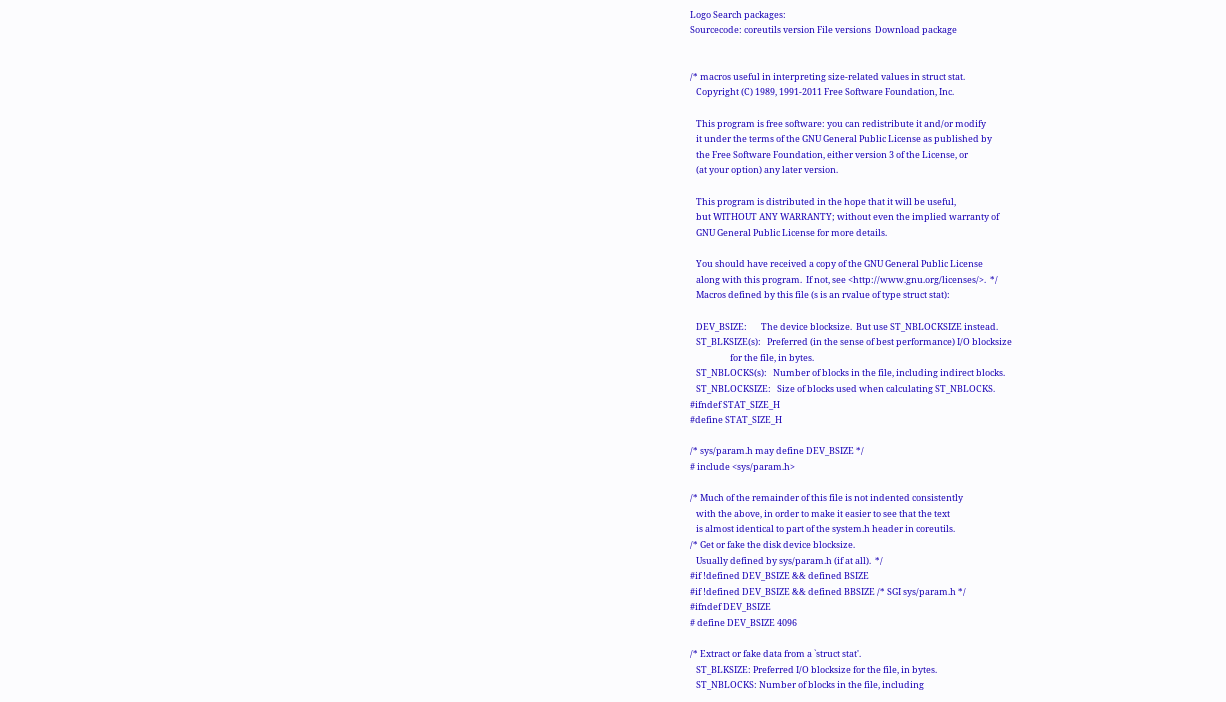Logo Search packages:
Sourcecode: coreutils version File versions  Download package


/* macros useful in interpreting size-related values in struct stat.
   Copyright (C) 1989, 1991-2011 Free Software Foundation, Inc.

   This program is free software: you can redistribute it and/or modify
   it under the terms of the GNU General Public License as published by
   the Free Software Foundation, either version 3 of the License, or
   (at your option) any later version.

   This program is distributed in the hope that it will be useful,
   but WITHOUT ANY WARRANTY; without even the implied warranty of
   GNU General Public License for more details.

   You should have received a copy of the GNU General Public License
   along with this program.  If not, see <http://www.gnu.org/licenses/>.  */
   Macros defined by this file (s is an rvalue of type struct stat):

   DEV_BSIZE:       The device blocksize.  But use ST_NBLOCKSIZE instead.
   ST_BLKSIZE(s):   Preferred (in the sense of best performance) I/O blocksize
                    for the file, in bytes.
   ST_NBLOCKS(s):   Number of blocks in the file, including indirect blocks.
   ST_NBLOCKSIZE:   Size of blocks used when calculating ST_NBLOCKS.
#ifndef STAT_SIZE_H
#define STAT_SIZE_H

/* sys/param.h may define DEV_BSIZE */
# include <sys/param.h>

/* Much of the remainder of this file is not indented consistently
   with the above, in order to make it easier to see that the text
   is almost identical to part of the system.h header in coreutils.
/* Get or fake the disk device blocksize.
   Usually defined by sys/param.h (if at all).  */
#if !defined DEV_BSIZE && defined BSIZE
#if !defined DEV_BSIZE && defined BBSIZE /* SGI sys/param.h */
#ifndef DEV_BSIZE
# define DEV_BSIZE 4096

/* Extract or fake data from a `struct stat'.
   ST_BLKSIZE: Preferred I/O blocksize for the file, in bytes.
   ST_NBLOCKS: Number of blocks in the file, including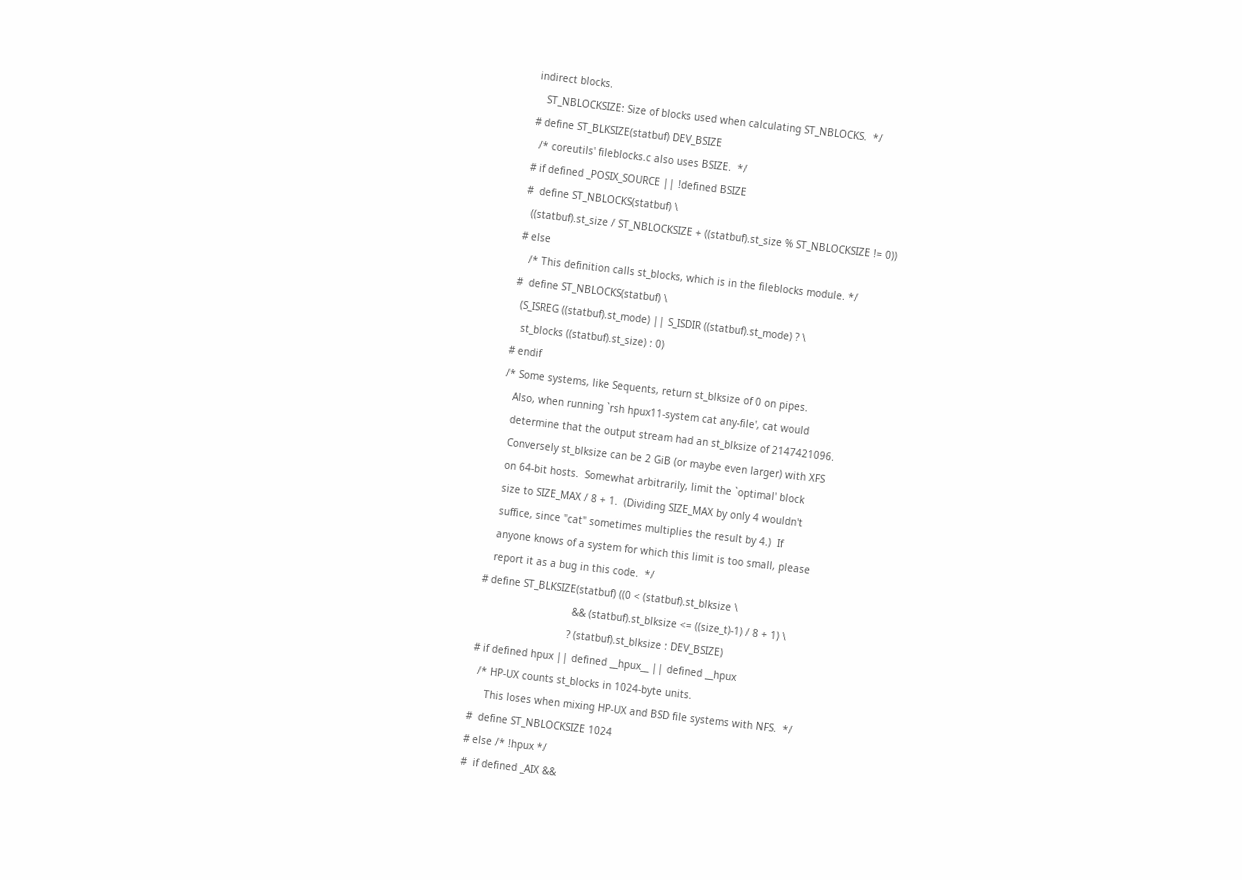indirect blocks.
   ST_NBLOCKSIZE: Size of blocks used when calculating ST_NBLOCKS.  */
# define ST_BLKSIZE(statbuf) DEV_BSIZE
  /* coreutils' fileblocks.c also uses BSIZE.  */
# if defined _POSIX_SOURCE || !defined BSIZE
#  define ST_NBLOCKS(statbuf) \
  ((statbuf).st_size / ST_NBLOCKSIZE + ((statbuf).st_size % ST_NBLOCKSIZE != 0))
# else
   /* This definition calls st_blocks, which is in the fileblocks module. */
#  define ST_NBLOCKS(statbuf) \
  (S_ISREG ((statbuf).st_mode) || S_ISDIR ((statbuf).st_mode) ? \
   st_blocks ((statbuf).st_size) : 0)
# endif
/* Some systems, like Sequents, return st_blksize of 0 on pipes.
   Also, when running `rsh hpux11-system cat any-file', cat would
   determine that the output stream had an st_blksize of 2147421096.
   Conversely st_blksize can be 2 GiB (or maybe even larger) with XFS
   on 64-bit hosts.  Somewhat arbitrarily, limit the `optimal' block
   size to SIZE_MAX / 8 + 1.  (Dividing SIZE_MAX by only 4 wouldn't
   suffice, since "cat" sometimes multiplies the result by 4.)  If
   anyone knows of a system for which this limit is too small, please
   report it as a bug in this code.  */
# define ST_BLKSIZE(statbuf) ((0 < (statbuf).st_blksize \
                               && (statbuf).st_blksize <= ((size_t)-1) / 8 + 1) \
                              ? (statbuf).st_blksize : DEV_BSIZE)
# if defined hpux || defined __hpux__ || defined __hpux
  /* HP-UX counts st_blocks in 1024-byte units.
     This loses when mixing HP-UX and BSD file systems with NFS.  */
#  define ST_NBLOCKSIZE 1024
# else /* !hpux */
#  if defined _AIX &&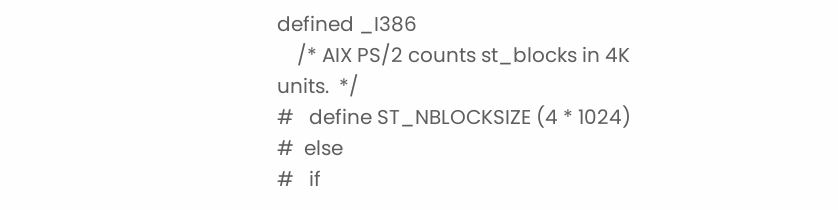defined _I386
    /* AIX PS/2 counts st_blocks in 4K units.  */
#   define ST_NBLOCKSIZE (4 * 1024)
#  else
#   if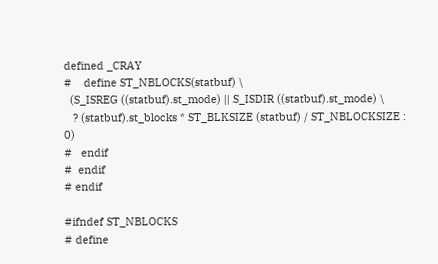defined _CRAY
#    define ST_NBLOCKS(statbuf) \
  (S_ISREG ((statbuf).st_mode) || S_ISDIR ((statbuf).st_mode) \
   ? (statbuf).st_blocks * ST_BLKSIZE (statbuf) / ST_NBLOCKSIZE : 0)
#   endif
#  endif
# endif

#ifndef ST_NBLOCKS
# define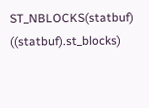ST_NBLOCKS(statbuf) ((statbuf).st_blocks)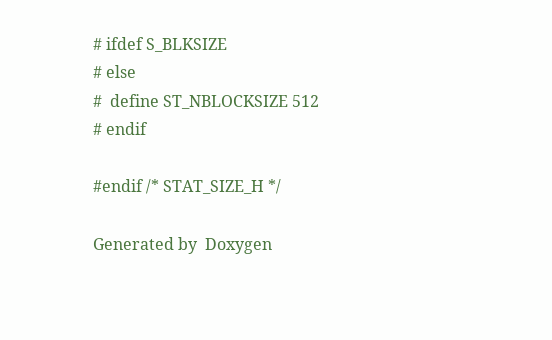# ifdef S_BLKSIZE
# else
#  define ST_NBLOCKSIZE 512
# endif

#endif /* STAT_SIZE_H */

Generated by  Doxygen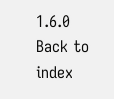1.6.0   Back to index